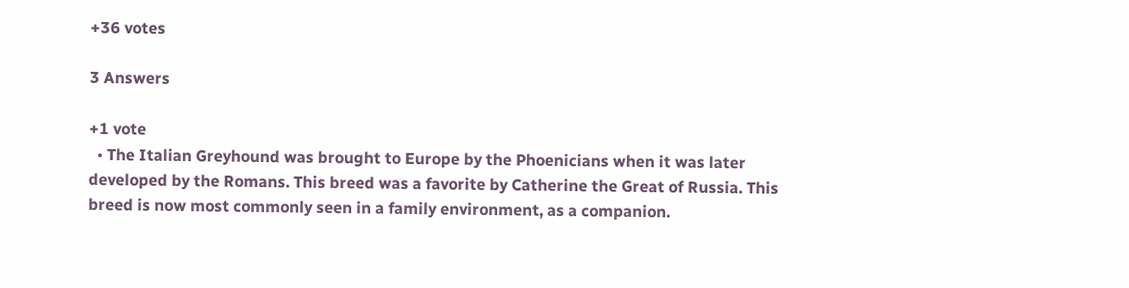+36 votes

3 Answers

+1 vote
  • The Italian Greyhound was brought to Europe by the Phoenicians when it was later developed by the Romans. This breed was a favorite by Catherine the Great of Russia. This breed is now most commonly seen in a family environment, as a companion.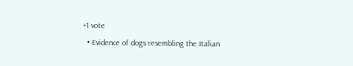+1 vote
  • Evidence of dogs resembling the Italian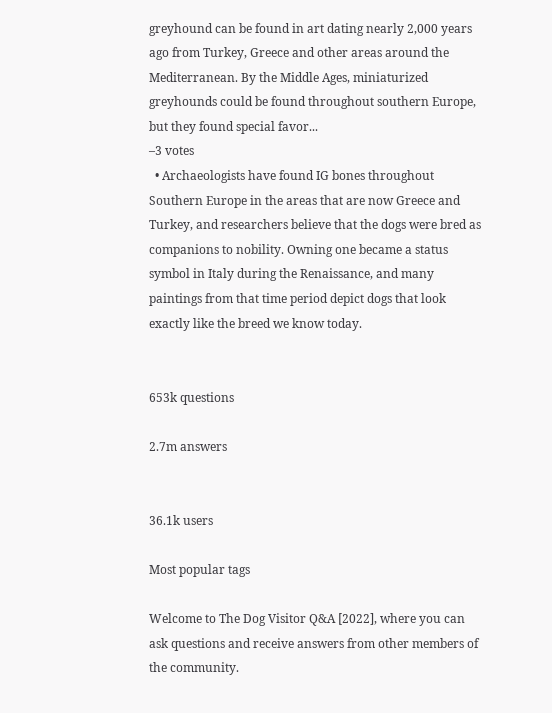greyhound can be found in art dating nearly 2,000 years ago from Turkey, Greece and other areas around the Mediterranean. By the Middle Ages, miniaturized greyhounds could be found throughout southern Europe, but they found special favor...
–3 votes
  • Archaeologists have found IG bones throughout Southern Europe in the areas that are now Greece and Turkey, and researchers believe that the dogs were bred as companions to nobility. Owning one became a status symbol in Italy during the Renaissance, and many paintings from that time period depict dogs that look exactly like the breed we know today.


653k questions

2.7m answers


36.1k users

Most popular tags

Welcome to The Dog Visitor Q&A [2022], where you can ask questions and receive answers from other members of the community.